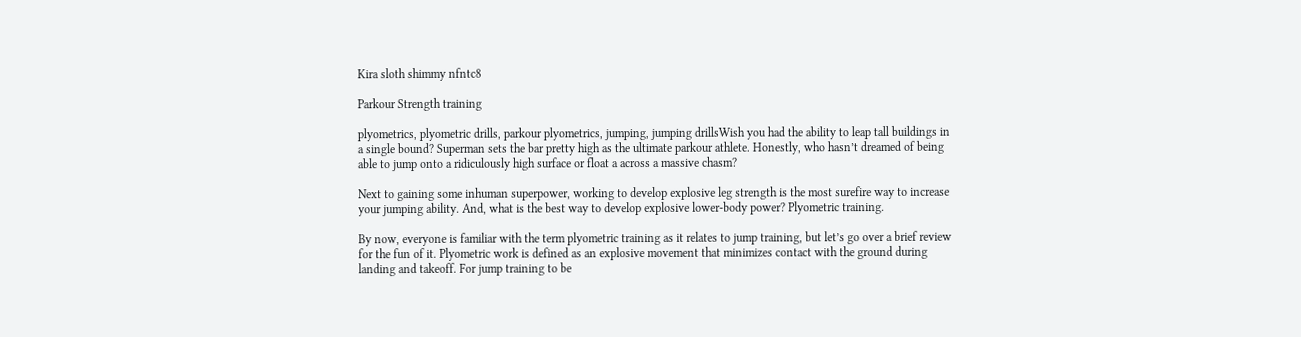Kira sloth shimmy nfntc8

Parkour Strength training

plyometrics, plyometric drills, parkour plyometrics, jumping, jumping drillsWish you had the ability to leap tall buildings in a single bound? Superman sets the bar pretty high as the ultimate parkour athlete. Honestly, who hasn’t dreamed of being able to jump onto a ridiculously high surface or float a across a massive chasm?

Next to gaining some inhuman superpower, working to develop explosive leg strength is the most surefire way to increase your jumping ability. And, what is the best way to develop explosive lower-body power? Plyometric training.

By now, everyone is familiar with the term plyometric training as it relates to jump training, but let’s go over a brief review for the fun of it. Plyometric work is defined as an explosive movement that minimizes contact with the ground during landing and takeoff. For jump training to be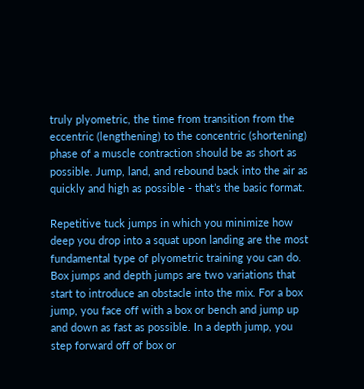truly plyometric, the time from transition from the eccentric (lengthening) to the concentric (shortening) phase of a muscle contraction should be as short as possible. Jump, land, and rebound back into the air as quickly and high as possible - that’s the basic format.

Repetitive tuck jumps in which you minimize how deep you drop into a squat upon landing are the most fundamental type of plyometric training you can do. Box jumps and depth jumps are two variations that start to introduce an obstacle into the mix. For a box jump, you face off with a box or bench and jump up and down as fast as possible. In a depth jump, you step forward off of box or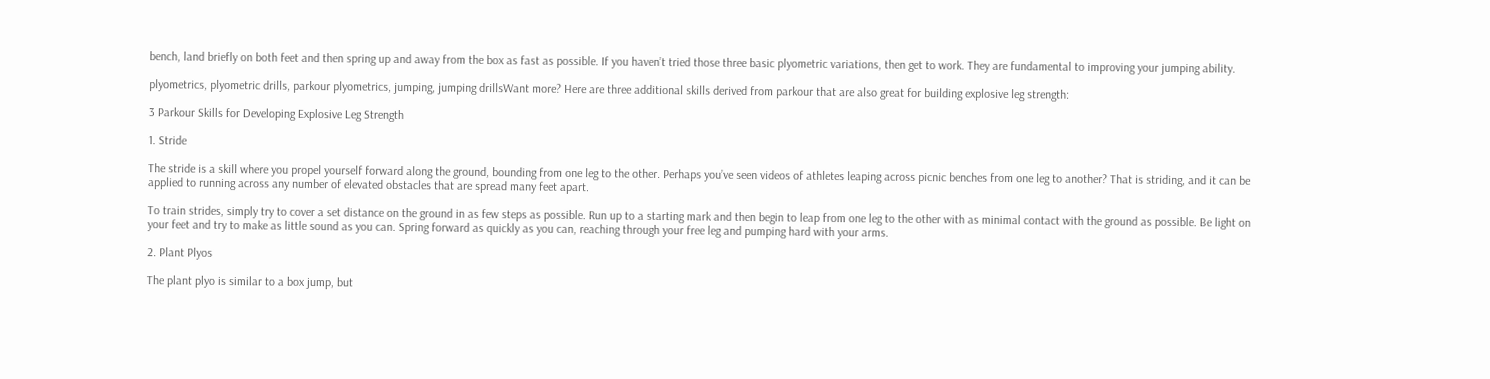bench, land briefly on both feet and then spring up and away from the box as fast as possible. If you haven’t tried those three basic plyometric variations, then get to work. They are fundamental to improving your jumping ability.

plyometrics, plyometric drills, parkour plyometrics, jumping, jumping drillsWant more? Here are three additional skills derived from parkour that are also great for building explosive leg strength:

3 Parkour Skills for Developing Explosive Leg Strength

1. Stride

The stride is a skill where you propel yourself forward along the ground, bounding from one leg to the other. Perhaps you’ve seen videos of athletes leaping across picnic benches from one leg to another? That is striding, and it can be applied to running across any number of elevated obstacles that are spread many feet apart.

To train strides, simply try to cover a set distance on the ground in as few steps as possible. Run up to a starting mark and then begin to leap from one leg to the other with as minimal contact with the ground as possible. Be light on your feet and try to make as little sound as you can. Spring forward as quickly as you can, reaching through your free leg and pumping hard with your arms.

2. Plant Plyos

The plant plyo is similar to a box jump, but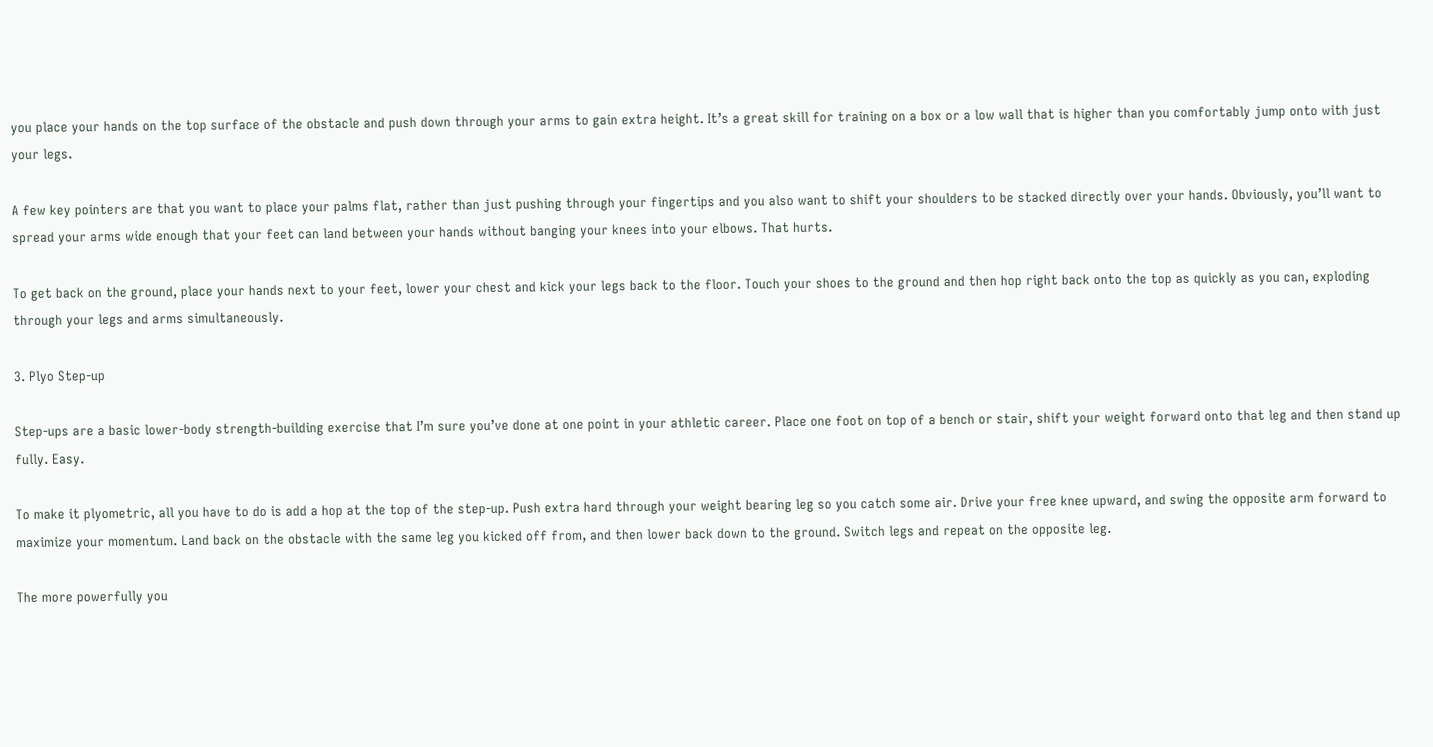you place your hands on the top surface of the obstacle and push down through your arms to gain extra height. It’s a great skill for training on a box or a low wall that is higher than you comfortably jump onto with just your legs.

A few key pointers are that you want to place your palms flat, rather than just pushing through your fingertips and you also want to shift your shoulders to be stacked directly over your hands. Obviously, you’ll want to spread your arms wide enough that your feet can land between your hands without banging your knees into your elbows. That hurts.

To get back on the ground, place your hands next to your feet, lower your chest and kick your legs back to the floor. Touch your shoes to the ground and then hop right back onto the top as quickly as you can, exploding through your legs and arms simultaneously.

3. Plyo Step-up

Step-ups are a basic lower-body strength-building exercise that I’m sure you’ve done at one point in your athletic career. Place one foot on top of a bench or stair, shift your weight forward onto that leg and then stand up fully. Easy.

To make it plyometric, all you have to do is add a hop at the top of the step-up. Push extra hard through your weight bearing leg so you catch some air. Drive your free knee upward, and swing the opposite arm forward to maximize your momentum. Land back on the obstacle with the same leg you kicked off from, and then lower back down to the ground. Switch legs and repeat on the opposite leg.

The more powerfully you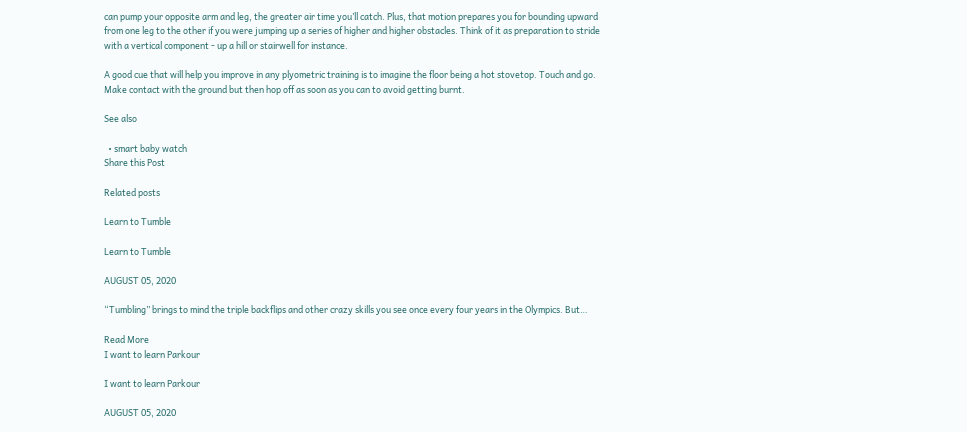can pump your opposite arm and leg, the greater air time you’ll catch. Plus, that motion prepares you for bounding upward from one leg to the other if you were jumping up a series of higher and higher obstacles. Think of it as preparation to stride with a vertical component - up a hill or stairwell for instance.

A good cue that will help you improve in any plyometric training is to imagine the floor being a hot stovetop. Touch and go. Make contact with the ground but then hop off as soon as you can to avoid getting burnt.

See also

  • smart baby watch
Share this Post

Related posts

Learn to Tumble

Learn to Tumble

AUGUST 05, 2020

“Tumbling” brings to mind the triple backflips and other crazy skills you see once every four years in the Olympics. But…

Read More
I want to learn Parkour

I want to learn Parkour

AUGUST 05, 2020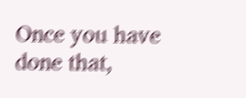Once you have done that,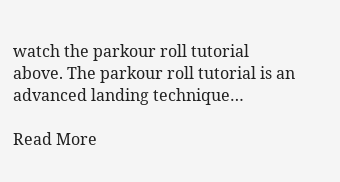watch the parkour roll tutorial above. The parkour roll tutorial is an advanced landing technique…

Read More